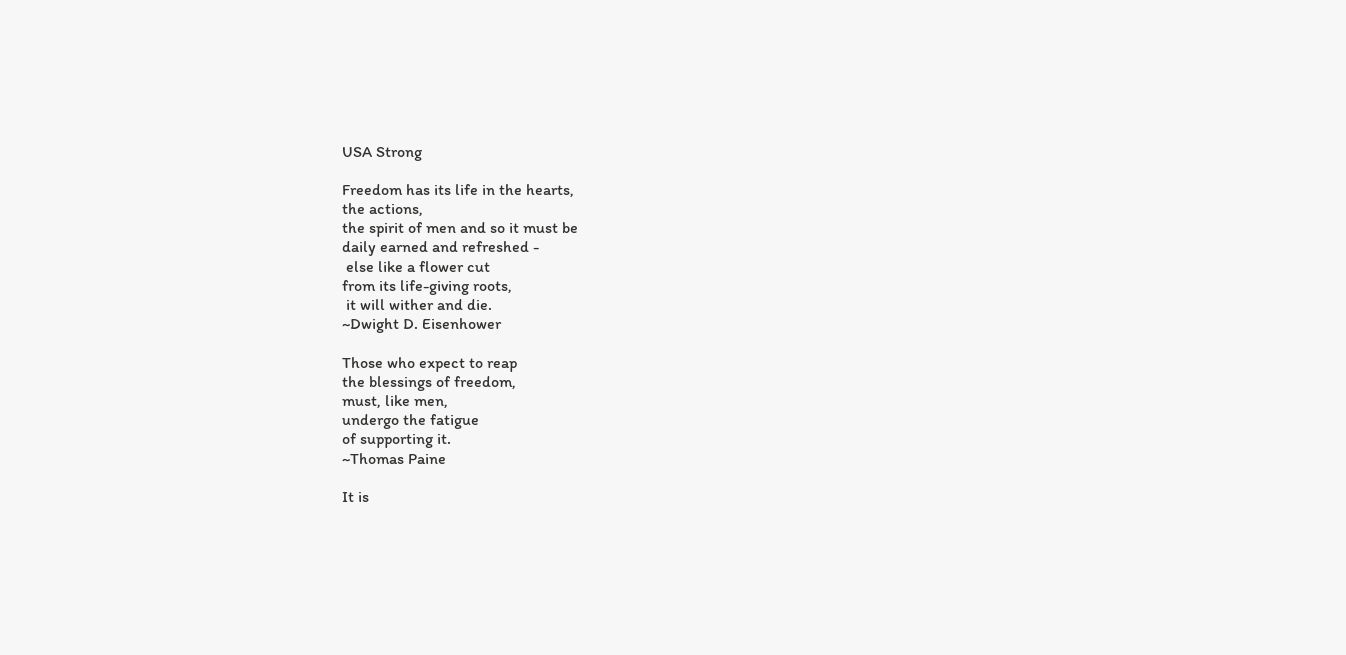USA Strong

Freedom has its life in the hearts,
the actions,
the spirit of men and so it must be
daily earned and refreshed -
 else like a flower cut
from its life-giving roots,
 it will wither and die.
~Dwight D. Eisenhower

Those who expect to reap
the blessings of freedom,
must, like men,
undergo the fatigue
of supporting it.
~Thomas Paine

It is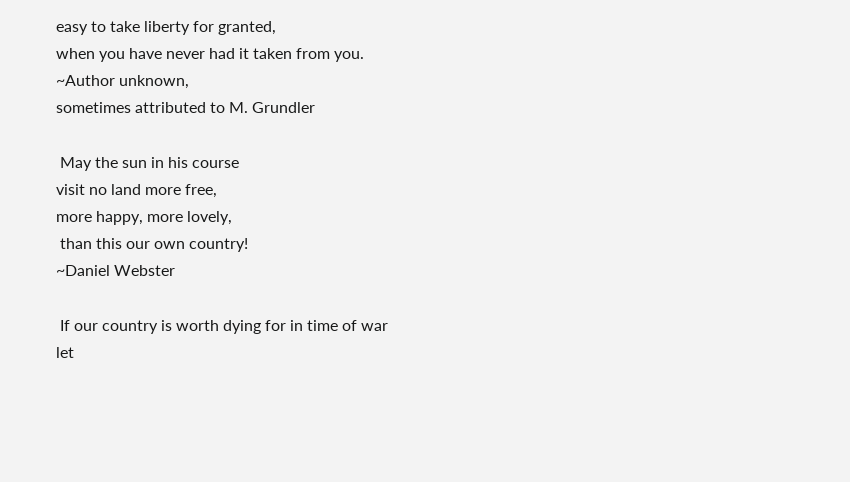easy to take liberty for granted,
when you have never had it taken from you.
~Author unknown,
sometimes attributed to M. Grundler

 May the sun in his course
visit no land more free,
more happy, more lovely,
 than this our own country!
~Daniel Webster

 If our country is worth dying for in time of war
let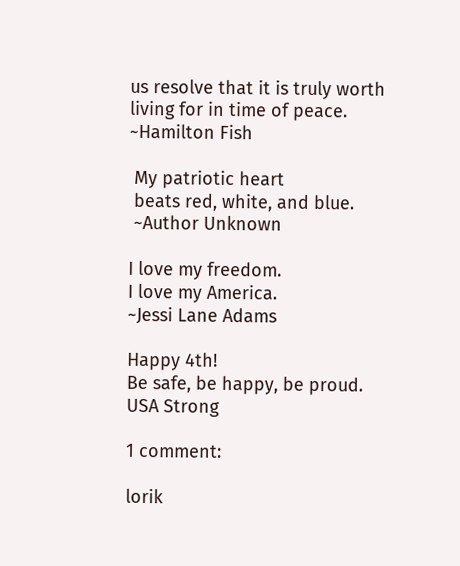us resolve that it is truly worth
living for in time of peace.
~Hamilton Fish

 My patriotic heart
 beats red, white, and blue.
 ~Author Unknown

I love my freedom.
I love my America.
~Jessi Lane Adams

Happy 4th!
Be safe, be happy, be proud.
USA Strong

1 comment:

lorik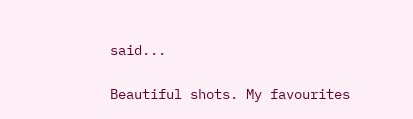said...

Beautiful shots. My favourites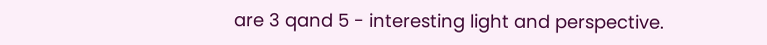are 3 qand 5 - interesting light and perspective.